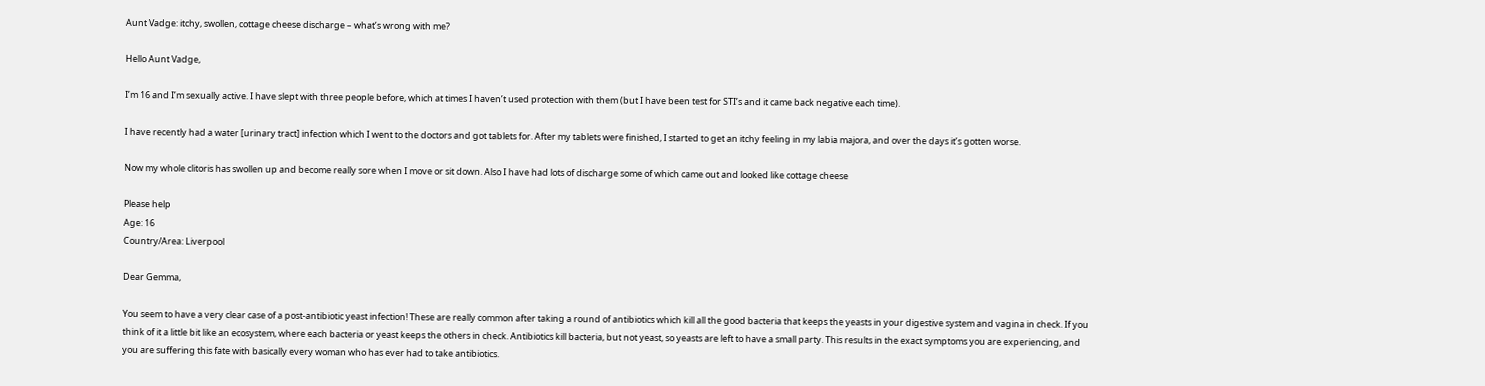Aunt Vadge: itchy, swollen, cottage cheese discharge – what’s wrong with me?

Hello Aunt Vadge,

I’m 16 and I’m sexually active. I have slept with three people before, which at times I haven’t used protection with them (but I have been test for STI’s and it came back negative each time).

I have recently had a water [urinary tract] infection which I went to the doctors and got tablets for. After my tablets were finished, I started to get an itchy feeling in my labia majora, and over the days it’s gotten worse.

Now my whole clitoris has swollen up and become really sore when I move or sit down. Also I have had lots of discharge some of which came out and looked like cottage cheese

Please help
Age: 16
Country/Area: Liverpool

Dear Gemma,

You seem to have a very clear case of a post-antibiotic yeast infection! These are really common after taking a round of antibiotics which kill all the good bacteria that keeps the yeasts in your digestive system and vagina in check. If you think of it a little bit like an ecosystem, where each bacteria or yeast keeps the others in check. Antibiotics kill bacteria, but not yeast, so yeasts are left to have a small party. This results in the exact symptoms you are experiencing, and you are suffering this fate with basically every woman who has ever had to take antibiotics.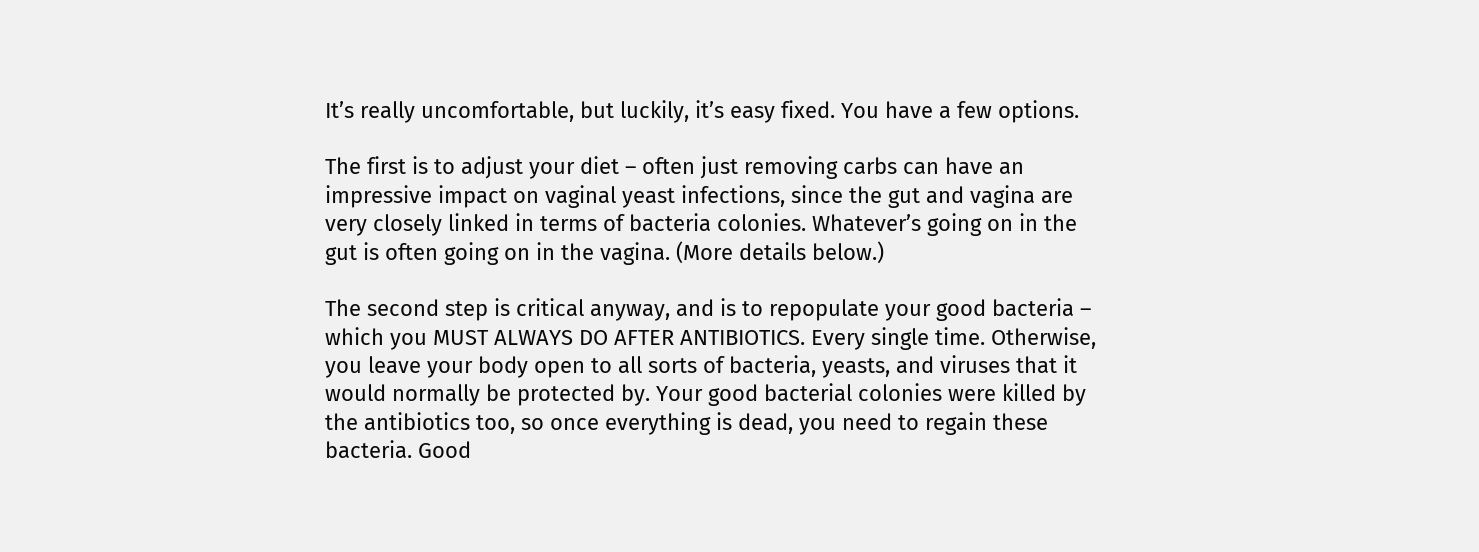It’s really uncomfortable, but luckily, it’s easy fixed. You have a few options.

The first is to adjust your diet – often just removing carbs can have an impressive impact on vaginal yeast infections, since the gut and vagina are very closely linked in terms of bacteria colonies. Whatever’s going on in the gut is often going on in the vagina. (More details below.)

The second step is critical anyway, and is to repopulate your good bacteria – which you MUST ALWAYS DO AFTER ANTIBIOTICS. Every single time. Otherwise, you leave your body open to all sorts of bacteria, yeasts, and viruses that it would normally be protected by. Your good bacterial colonies were killed by the antibiotics too, so once everything is dead, you need to regain these bacteria. Good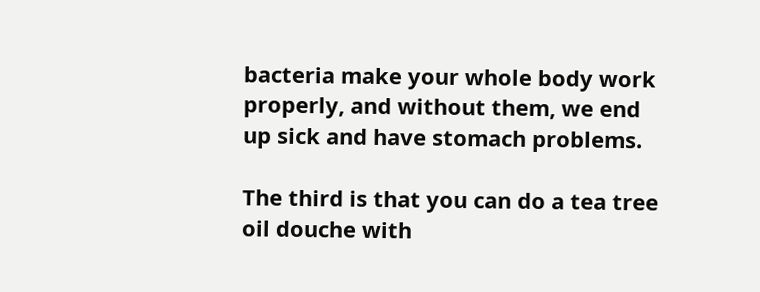bacteria make your whole body work properly, and without them, we end up sick and have stomach problems.

The third is that you can do a tea tree oil douche with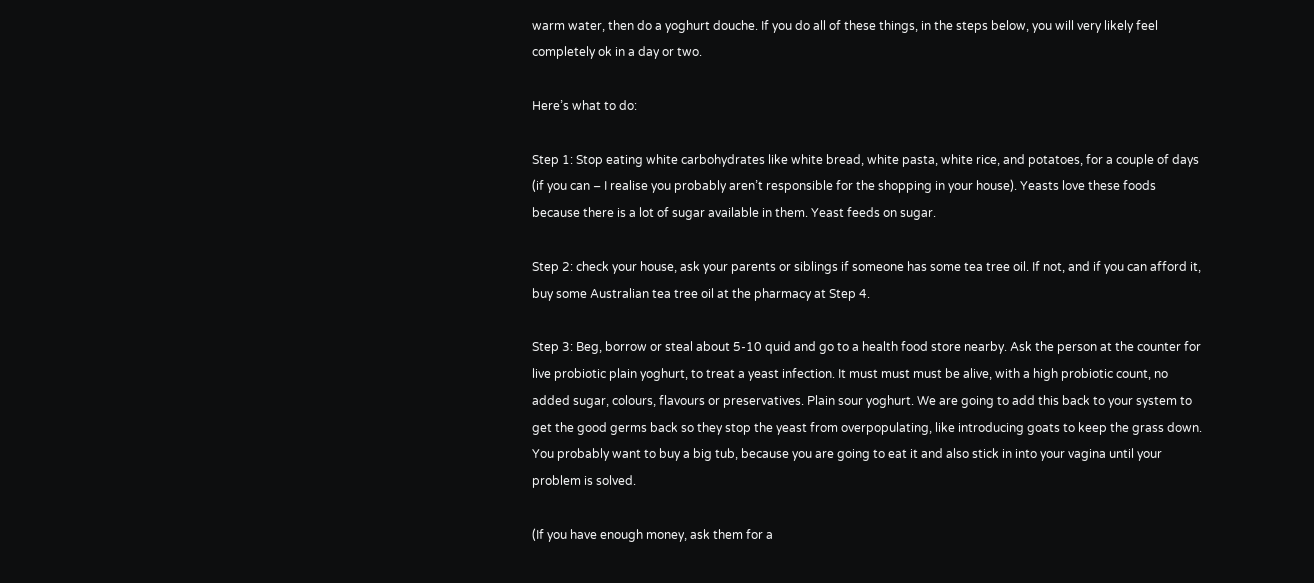warm water, then do a yoghurt douche. If you do all of these things, in the steps below, you will very likely feel completely ok in a day or two.

Here’s what to do:

Step 1: Stop eating white carbohydrates like white bread, white pasta, white rice, and potatoes, for a couple of days (if you can – I realise you probably aren’t responsible for the shopping in your house). Yeasts love these foods because there is a lot of sugar available in them. Yeast feeds on sugar.

Step 2: check your house, ask your parents or siblings if someone has some tea tree oil. If not, and if you can afford it, buy some Australian tea tree oil at the pharmacy at Step 4.

Step 3: Beg, borrow or steal about 5-10 quid and go to a health food store nearby. Ask the person at the counter for live probiotic plain yoghurt, to treat a yeast infection. It must must must be alive, with a high probiotic count, no added sugar, colours, flavours or preservatives. Plain sour yoghurt. We are going to add this back to your system to get the good germs back so they stop the yeast from overpopulating, like introducing goats to keep the grass down. You probably want to buy a big tub, because you are going to eat it and also stick in into your vagina until your problem is solved.

(If you have enough money, ask them for a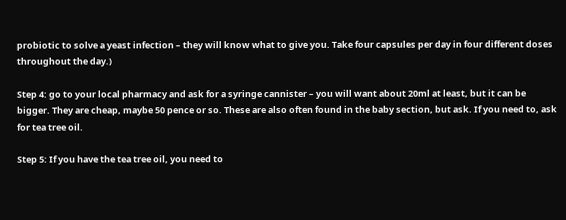probiotic to solve a yeast infection – they will know what to give you. Take four capsules per day in four different doses throughout the day.)

Step 4: go to your local pharmacy and ask for a syringe cannister – you will want about 20ml at least, but it can be bigger. They are cheap, maybe 50 pence or so. These are also often found in the baby section, but ask. If you need to, ask for tea tree oil.

Step 5: If you have the tea tree oil, you need to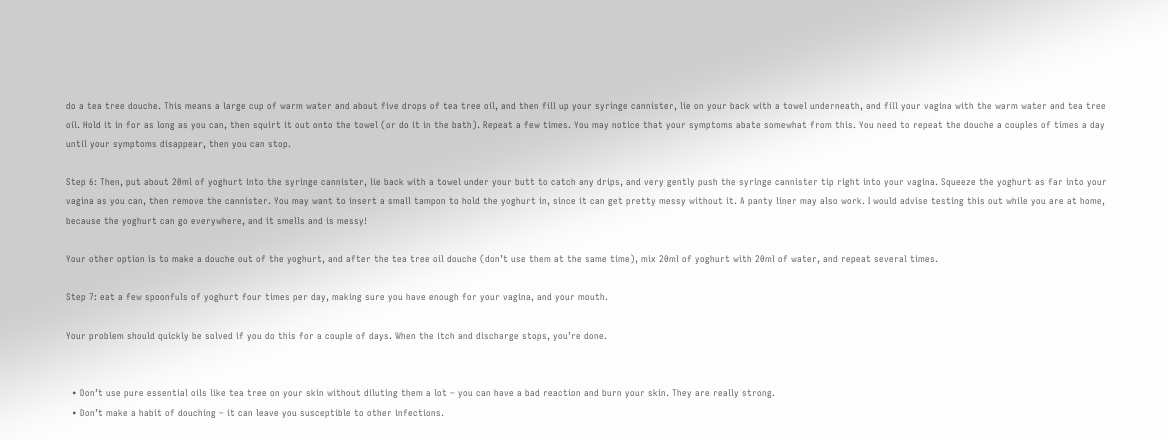do a tea tree douche. This means a large cup of warm water and about five drops of tea tree oil, and then fill up your syringe cannister, lie on your back with a towel underneath, and fill your vagina with the warm water and tea tree oil. Hold it in for as long as you can, then squirt it out onto the towel (or do it in the bath). Repeat a few times. You may notice that your symptoms abate somewhat from this. You need to repeat the douche a couples of times a day until your symptoms disappear, then you can stop.

Step 6: Then, put about 20ml of yoghurt into the syringe cannister, lie back with a towel under your butt to catch any drips, and very gently push the syringe cannister tip right into your vagina. Squeeze the yoghurt as far into your vagina as you can, then remove the cannister. You may want to insert a small tampon to hold the yoghurt in, since it can get pretty messy without it. A panty liner may also work. I would advise testing this out while you are at home, because the yoghurt can go everywhere, and it smells and is messy!

Your other option is to make a douche out of the yoghurt, and after the tea tree oil douche (don’t use them at the same time), mix 20ml of yoghurt with 20ml of water, and repeat several times.

Step 7: eat a few spoonfuls of yoghurt four times per day, making sure you have enough for your vagina, and your mouth.

Your problem should quickly be solved if you do this for a couple of days. When the itch and discharge stops, you’re done.


  • Don’t use pure essential oils like tea tree on your skin without diluting them a lot – you can have a bad reaction and burn your skin. They are really strong.
  • Don’t make a habit of douching – it can leave you susceptible to other infections.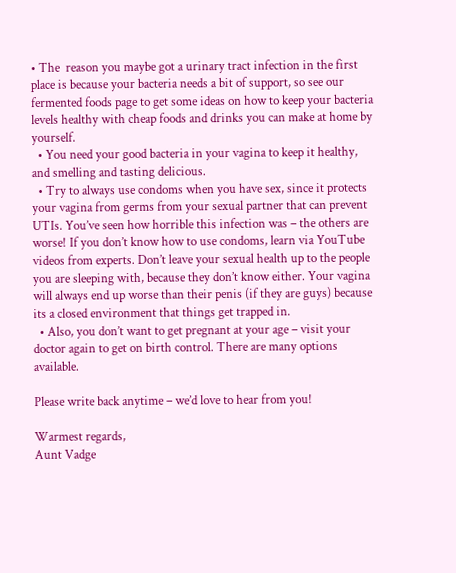• The  reason you maybe got a urinary tract infection in the first place is because your bacteria needs a bit of support, so see our fermented foods page to get some ideas on how to keep your bacteria levels healthy with cheap foods and drinks you can make at home by yourself.
  • You need your good bacteria in your vagina to keep it healthy, and smelling and tasting delicious.
  • Try to always use condoms when you have sex, since it protects your vagina from germs from your sexual partner that can prevent UTIs. You’ve seen how horrible this infection was – the others are worse! If you don’t know how to use condoms, learn via YouTube videos from experts. Don’t leave your sexual health up to the people you are sleeping with, because they don’t know either. Your vagina will always end up worse than their penis (if they are guys) because its a closed environment that things get trapped in.
  • Also, you don’t want to get pregnant at your age – visit your doctor again to get on birth control. There are many options available.

Please write back anytime – we’d love to hear from you!

Warmest regards,
Aunt Vadge